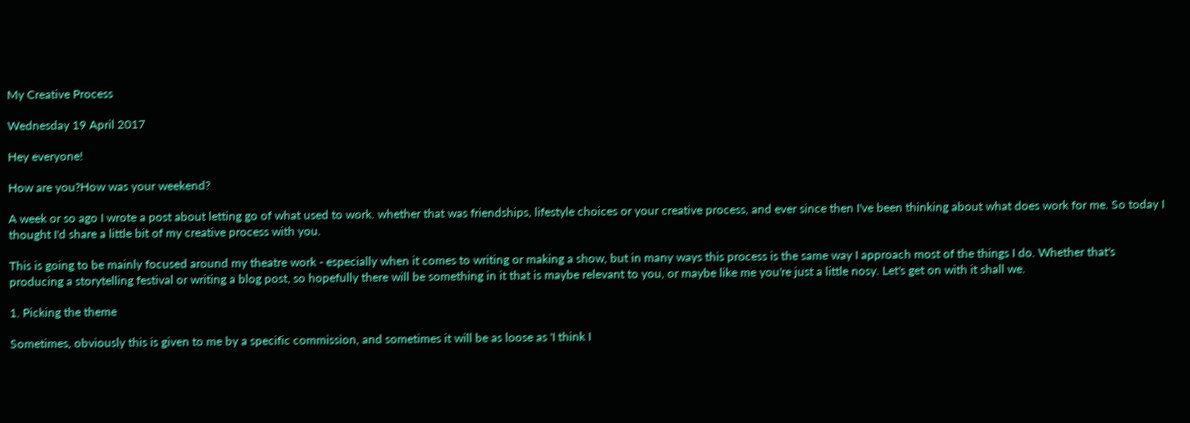My Creative Process

Wednesday 19 April 2017

Hey everyone!

How are you?How was your weekend?

A week or so ago I wrote a post about letting go of what used to work. whether that was friendships, lifestyle choices or your creative process, and ever since then I've been thinking about what does work for me. So today I thought I'd share a little bit of my creative process with you.

This is going to be mainly focused around my theatre work - especially when it comes to writing or making a show, but in many ways this process is the same way I approach most of the things I do. Whether that's producing a storytelling festival or writing a blog post, so hopefully there will be something in it that is maybe relevant to you, or maybe like me you're just a little nosy. Let's get on with it shall we.

1. Picking the theme

Sometimes, obviously this is given to me by a specific commission, and sometimes it will be as loose as 'I think I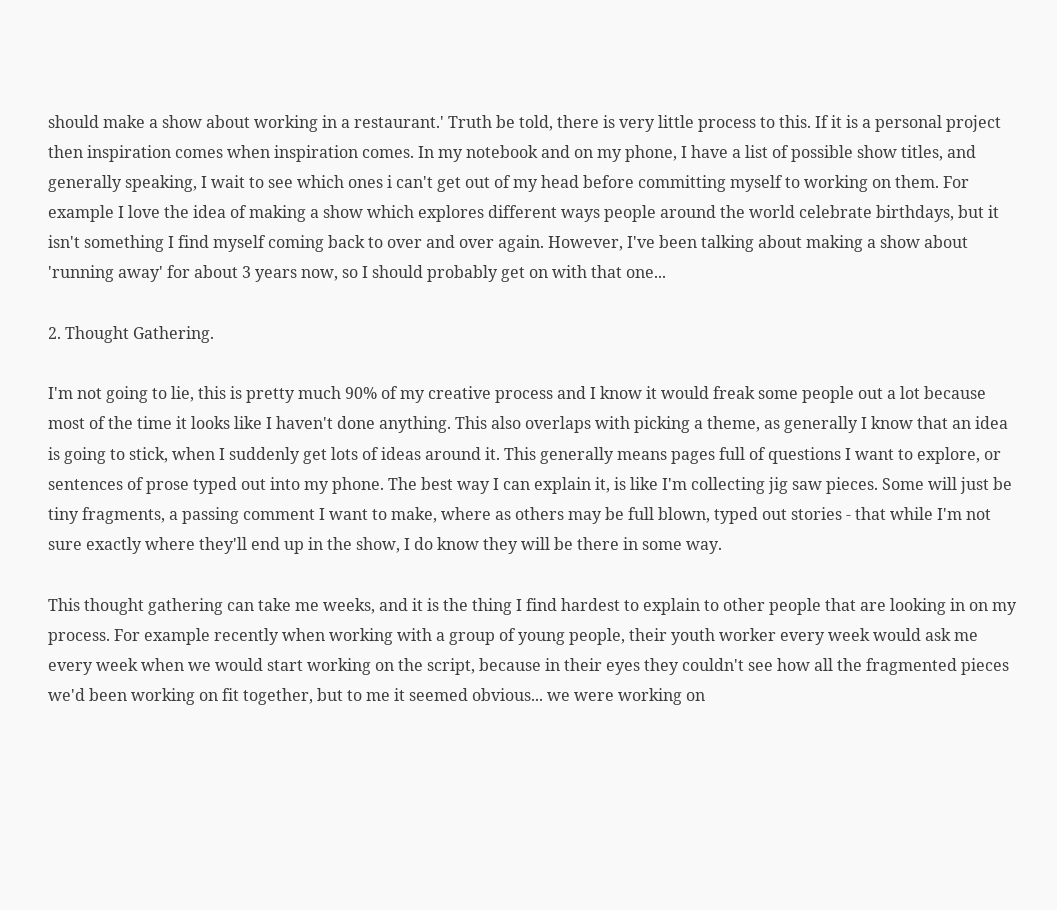should make a show about working in a restaurant.' Truth be told, there is very little process to this. If it is a personal project then inspiration comes when inspiration comes. In my notebook and on my phone, I have a list of possible show titles, and generally speaking, I wait to see which ones i can't get out of my head before committing myself to working on them. For example I love the idea of making a show which explores different ways people around the world celebrate birthdays, but it isn't something I find myself coming back to over and over again. However, I've been talking about making a show about 'running away' for about 3 years now, so I should probably get on with that one...

2. Thought Gathering.

I'm not going to lie, this is pretty much 90% of my creative process and I know it would freak some people out a lot because most of the time it looks like I haven't done anything. This also overlaps with picking a theme, as generally I know that an idea is going to stick, when I suddenly get lots of ideas around it. This generally means pages full of questions I want to explore, or sentences of prose typed out into my phone. The best way I can explain it, is like I'm collecting jig saw pieces. Some will just be tiny fragments, a passing comment I want to make, where as others may be full blown, typed out stories - that while I'm not sure exactly where they'll end up in the show, I do know they will be there in some way.

This thought gathering can take me weeks, and it is the thing I find hardest to explain to other people that are looking in on my process. For example recently when working with a group of young people, their youth worker every week would ask me every week when we would start working on the script, because in their eyes they couldn't see how all the fragmented pieces we'd been working on fit together, but to me it seemed obvious... we were working on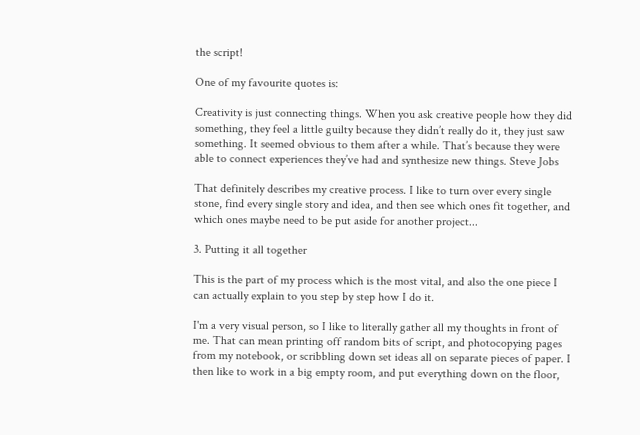the script!

One of my favourite quotes is:

Creativity is just connecting things. When you ask creative people how they did something, they feel a little guilty because they didn’t really do it, they just saw something. It seemed obvious to them after a while. That’s because they were able to connect experiences they’ve had and synthesize new things. Steve Jobs

That definitely describes my creative process. I like to turn over every single stone, find every single story and idea, and then see which ones fit together, and which ones maybe need to be put aside for another project...

3. Putting it all together

This is the part of my process which is the most vital, and also the one piece I can actually explain to you step by step how I do it.

I'm a very visual person, so I like to literally gather all my thoughts in front of me. That can mean printing off random bits of script, and photocopying pages from my notebook, or scribbling down set ideas all on separate pieces of paper. I then like to work in a big empty room, and put everything down on the floor,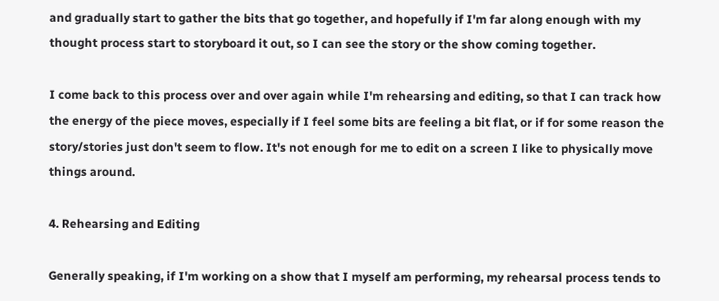and gradually start to gather the bits that go together, and hopefully if I'm far along enough with my thought process start to storyboard it out, so I can see the story or the show coming together.

I come back to this process over and over again while I'm rehearsing and editing, so that I can track how the energy of the piece moves, especially if I feel some bits are feeling a bit flat, or if for some reason the story/stories just don't seem to flow. It's not enough for me to edit on a screen I like to physically move things around.

4. Rehearsing and Editing

Generally speaking, if I'm working on a show that I myself am performing, my rehearsal process tends to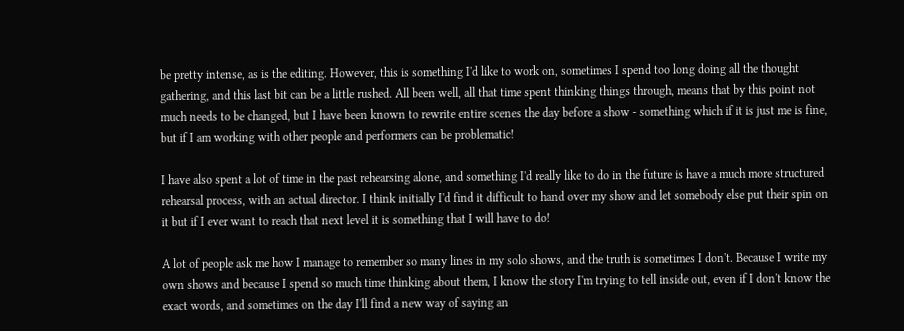be pretty intense, as is the editing. However, this is something I'd like to work on, sometimes I spend too long doing all the thought gathering, and this last bit can be a little rushed. All been well, all that time spent thinking things through, means that by this point not much needs to be changed, but I have been known to rewrite entire scenes the day before a show - something which if it is just me is fine, but if I am working with other people and performers can be problematic!

I have also spent a lot of time in the past rehearsing alone, and something I'd really like to do in the future is have a much more structured rehearsal process, with an actual director. I think initially I'd find it difficult to hand over my show and let somebody else put their spin on it but if I ever want to reach that next level it is something that I will have to do!

A lot of people ask me how I manage to remember so many lines in my solo shows, and the truth is sometimes I don't. Because I write my own shows and because I spend so much time thinking about them, I know the story I'm trying to tell inside out, even if I don't know the exact words, and sometimes on the day I'll find a new way of saying an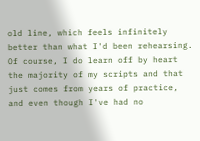old line, which feels infinitely better than what I'd been rehearsing. Of course, I do learn off by heart the majority of my scripts and that just comes from years of practice, and even though I've had no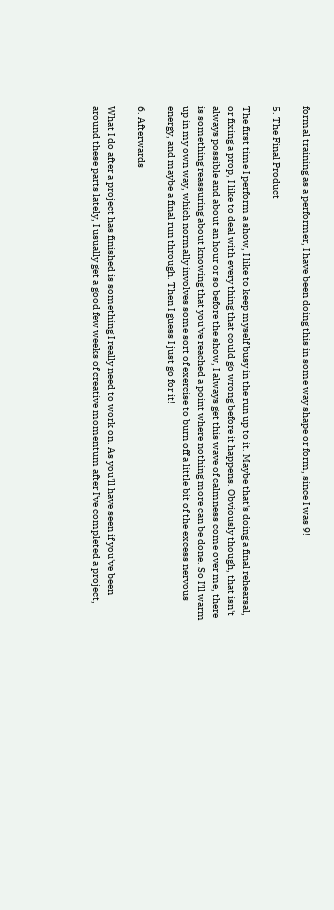formal training as a performer, I have been doing this in some way shape or form, since I was 9!

5. The Final Product

The first time I perform a show, I like to keep myself busy in the run up to it. Maybe that's doing a final rehearsal, or fixing a prop, I like to deal with every thing that could go wrong before it happens. Obviously though, that isn't always possible and about an hour or so before the show, I always get this wave of calmness come over me, there is something reassuring about knowing that you've reached a point where nothing more can be done. So I'll warm up in my own way, which normally involves some sort of exercise to burn off a little bit of the excess nervous energy, and maybe a final run through. Then I guess I just go for it!

6. Afterwards

What I do after a project has finished is something I really need to work on. As you'll have seen if you've been around these parts lately, I usually get a good few weeks of creative momentum after I've completed a project,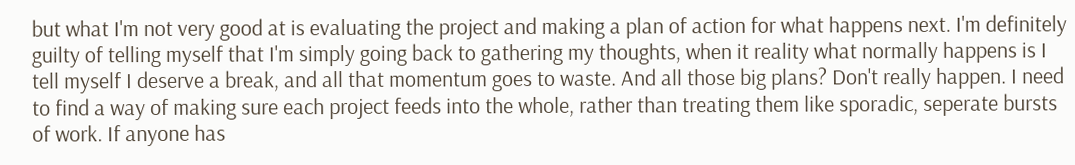but what I'm not very good at is evaluating the project and making a plan of action for what happens next. I'm definitely guilty of telling myself that I'm simply going back to gathering my thoughts, when it reality what normally happens is I tell myself I deserve a break, and all that momentum goes to waste. And all those big plans? Don't really happen. I need to find a way of making sure each project feeds into the whole, rather than treating them like sporadic, seperate bursts of work. If anyone has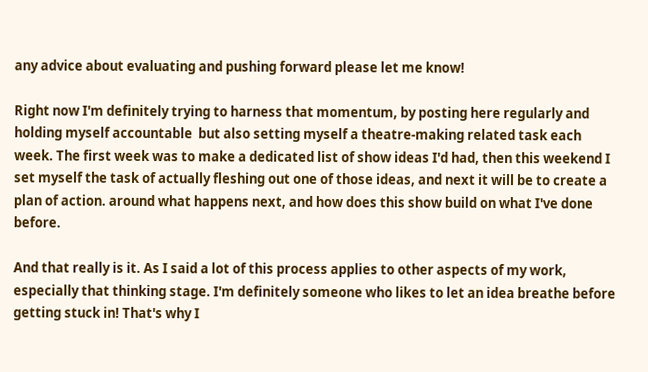any advice about evaluating and pushing forward please let me know!

Right now I'm definitely trying to harness that momentum, by posting here regularly and holding myself accountable  but also setting myself a theatre-making related task each week. The first week was to make a dedicated list of show ideas I'd had, then this weekend I set myself the task of actually fleshing out one of those ideas, and next it will be to create a plan of action. around what happens next, and how does this show build on what I've done before.

And that really is it. As I said a lot of this process applies to other aspects of my work, especially that thinking stage. I'm definitely someone who likes to let an idea breathe before getting stuck in! That's why I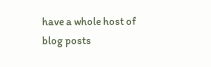have a whole host of blog posts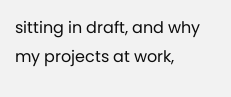sitting in draft, and why my projects at work,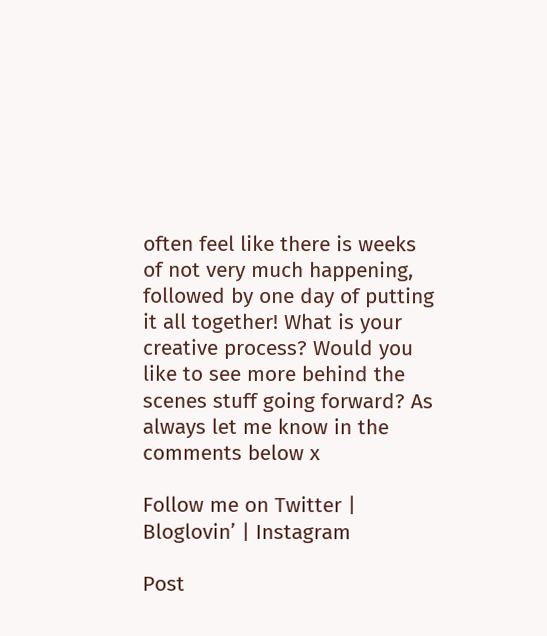often feel like there is weeks of not very much happening, followed by one day of putting it all together! What is your creative process? Would you like to see more behind the scenes stuff going forward? As always let me know in the comments below x

Follow me on Twitter | Bloglovin’ | Instagram

Post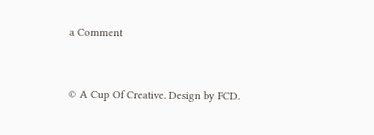a Comment


© A Cup Of Creative. Design by FCD.